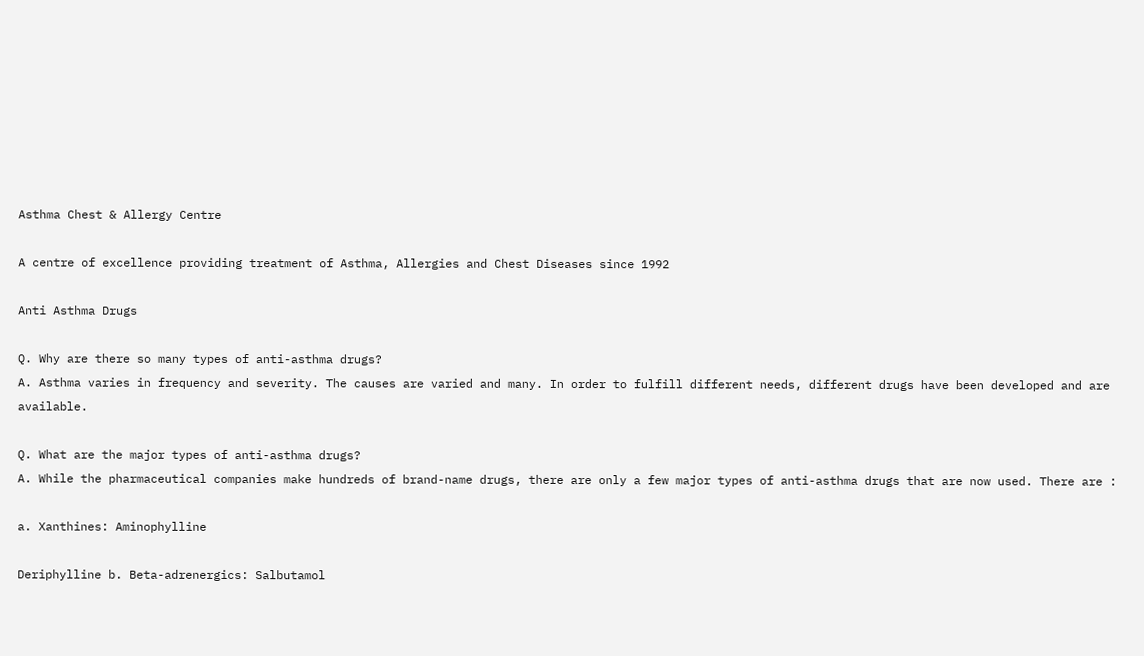Asthma Chest & Allergy Centre

A centre of excellence providing treatment of Asthma, Allergies and Chest Diseases since 1992

Anti Asthma Drugs

Q. Why are there so many types of anti-asthma drugs?
A. Asthma varies in frequency and severity. The causes are varied and many. In order to fulfill different needs, different drugs have been developed and are available.

Q. What are the major types of anti-asthma drugs?
A. While the pharmaceutical companies make hundreds of brand-name drugs, there are only a few major types of anti-asthma drugs that are now used. There are :

a. Xanthines: Aminophylline

Deriphylline b. Beta-adrenergics: Salbutamol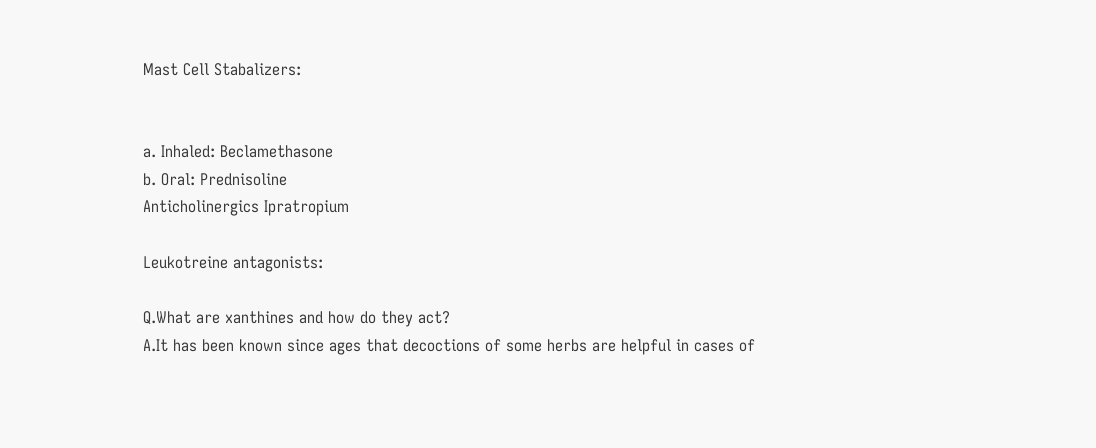Mast Cell Stabalizers:


a. Inhaled: Beclamethasone
b. Oral: Prednisoline
Anticholinergics Ipratropium

Leukotreine antagonists:

Q.What are xanthines and how do they act?
A.It has been known since ages that decoctions of some herbs are helpful in cases of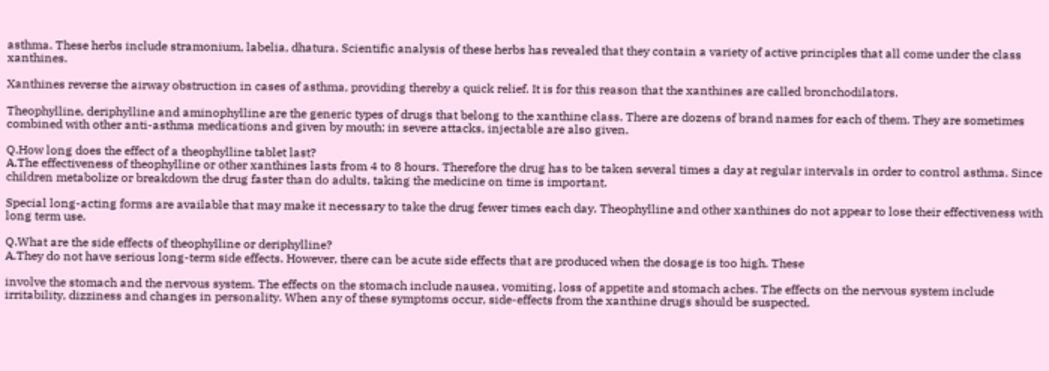asthma. These herbs include stramonium, labelia, dhatura. Scientific analysis of these herbs has revealed that they contain a variety of active principles that all come under the class xanthines.

Xanthines reverse the airway obstruction in cases of asthma, providing thereby a quick relief. It is for this reason that the xanthines are called bronchodilators.

Theophylline, deriphylline and aminophylline are the generic types of drugs that belong to the xanthine class. There are dozens of brand names for each of them. They are sometimes combined with other anti-asthma medications and given by mouth; in severe attacks, injectable are also given.

Q.How long does the effect of a theophylline tablet last?
A.The effectiveness of theophylline or other xanthines lasts from 4 to 8 hours. Therefore the drug has to be taken several times a day at regular intervals in order to control asthma. Since children metabolize or breakdown the drug faster than do adults, taking the medicine on time is important.

Special long-acting forms are available that may make it necessary to take the drug fewer times each day. Theophylline and other xanthines do not appear to lose their effectiveness with long term use.

Q.What are the side effects of theophylline or deriphylline?
A.They do not have serious long-term side effects. However, there can be acute side effects that are produced when the dosage is too high. These

involve the stomach and the nervous system. The effects on the stomach include nausea, vomiting, loss of appetite and stomach aches. The effects on the nervous system include irritability, dizziness and changes in personality. When any of these symptoms occur, side-effects from the xanthine drugs should be suspected.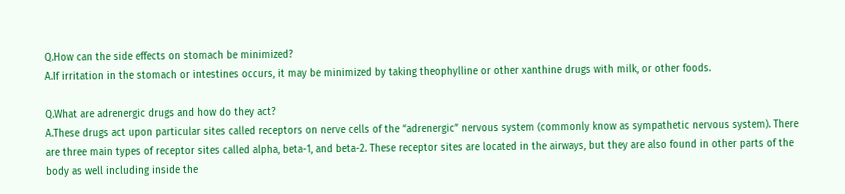Q.How can the side effects on stomach be minimized?
A.If irritation in the stomach or intestines occurs, it may be minimized by taking theophylline or other xanthine drugs with milk, or other foods.

Q.What are adrenergic drugs and how do they act?
A.These drugs act upon particular sites called receptors on nerve cells of the “adrenergic” nervous system (commonly know as sympathetic nervous system). There are three main types of receptor sites called alpha, beta-1, and beta-2. These receptor sites are located in the airways, but they are also found in other parts of the body as well including inside the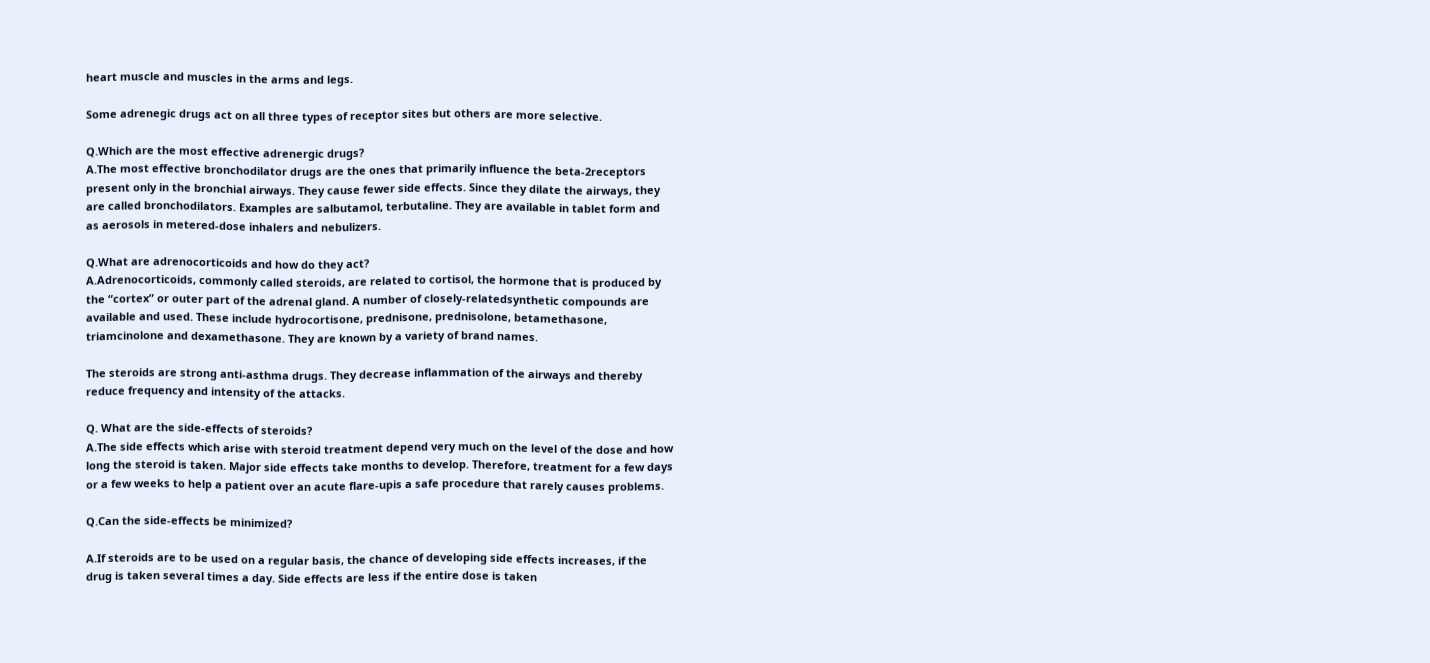heart muscle and muscles in the arms and legs.

Some adrenegic drugs act on all three types of receptor sites but others are more selective.

Q.Which are the most effective adrenergic drugs?
A.The most effective bronchodilator drugs are the ones that primarily influence the beta-2receptors present only in the bronchial airways. They cause fewer side effects. Since they dilate the airways, they are called bronchodilators. Examples are salbutamol, terbutaline. They are available in tablet form and as aerosols in metered-dose inhalers and nebulizers.

Q.What are adrenocorticoids and how do they act?
A.Adrenocorticoids, commonly called steroids, are related to cortisol, the hormone that is produced by the “cortex” or outer part of the adrenal gland. A number of closely-relatedsynthetic compounds are available and used. These include hydrocortisone, prednisone, prednisolone, betamethasone, triamcinolone and dexamethasone. They are known by a variety of brand names.

The steroids are strong anti-asthma drugs. They decrease inflammation of the airways and thereby reduce frequency and intensity of the attacks.

Q. What are the side-effects of steroids?
A.The side effects which arise with steroid treatment depend very much on the level of the dose and how long the steroid is taken. Major side effects take months to develop. Therefore, treatment for a few days or a few weeks to help a patient over an acute flare-upis a safe procedure that rarely causes problems.

Q.Can the side-effects be minimized?

A.If steroids are to be used on a regular basis, the chance of developing side effects increases, if the drug is taken several times a day. Side effects are less if the entire dose is taken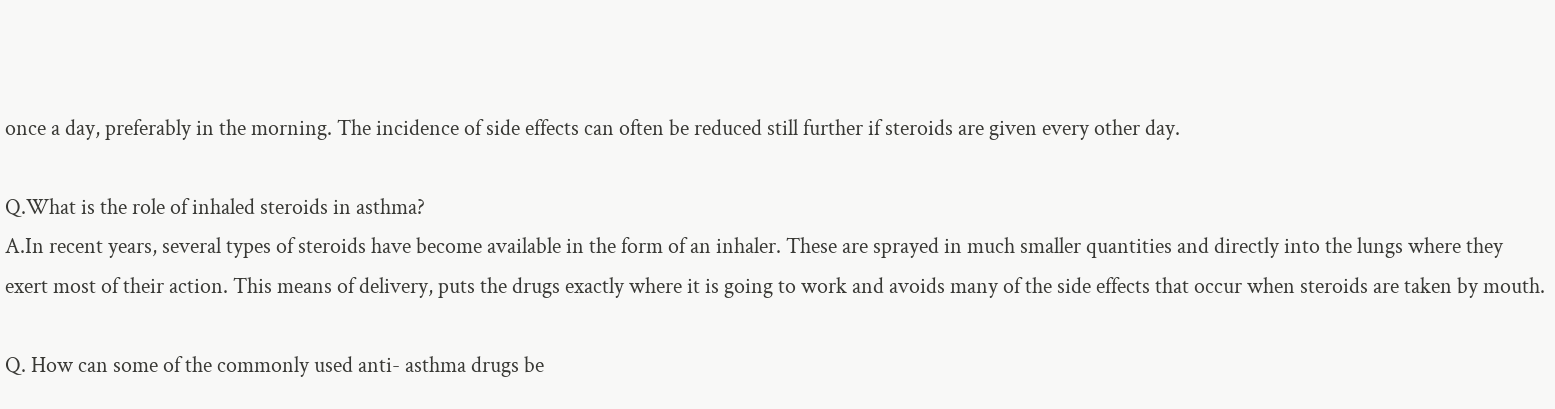once a day, preferably in the morning. The incidence of side effects can often be reduced still further if steroids are given every other day.

Q.What is the role of inhaled steroids in asthma?
A.In recent years, several types of steroids have become available in the form of an inhaler. These are sprayed in much smaller quantities and directly into the lungs where they exert most of their action. This means of delivery, puts the drugs exactly where it is going to work and avoids many of the side effects that occur when steroids are taken by mouth.

Q. How can some of the commonly used anti- asthma drugs be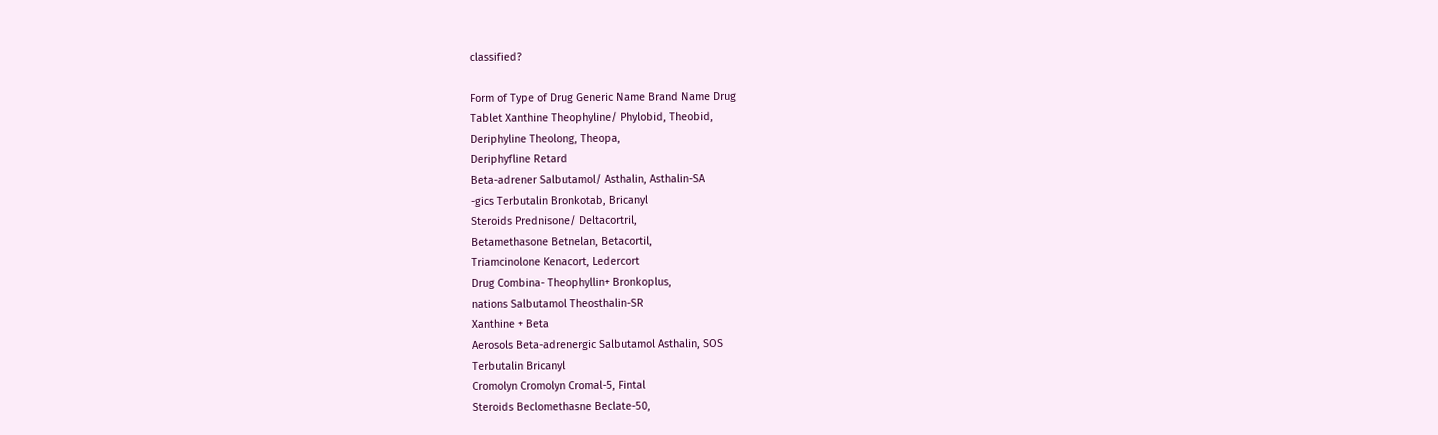classified?

Form of Type of Drug Generic Name Brand Name Drug
Tablet Xanthine Theophyline/ Phylobid, Theobid,
Deriphyline Theolong, Theopa,
Deriphyfline Retard
Beta-adrener Salbutamol/ Asthalin, Asthalin-SA
-gics Terbutalin Bronkotab, Bricanyl
Steroids Prednisone/ Deltacortril,
Betamethasone Betnelan, Betacortil,
Triamcinolone Kenacort, Ledercort
Drug Combina- Theophyllin+ Bronkoplus,
nations Salbutamol Theosthalin-SR
Xanthine + Beta
Aerosols Beta-adrenergic Salbutamol Asthalin, SOS
Terbutalin Bricanyl
Cromolyn Cromolyn Cromal-5, Fintal
Steroids Beclomethasne Beclate-50,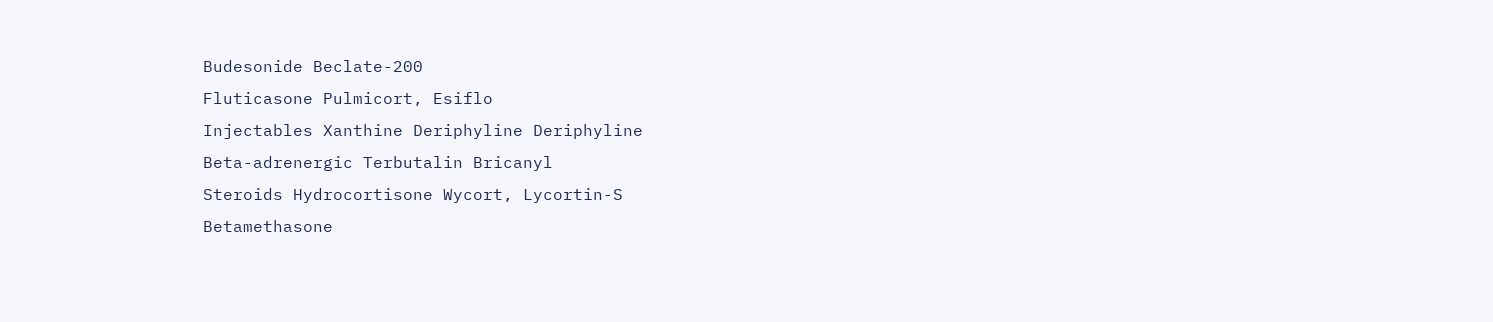Budesonide Beclate-200
Fluticasone Pulmicort, Esiflo
Injectables Xanthine Deriphyline Deriphyline
Beta-adrenergic Terbutalin Bricanyl
Steroids Hydrocortisone Wycort, Lycortin-S
Betamethasone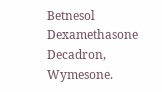Betnesol
Dexamethasone Decadron, Wymesone.